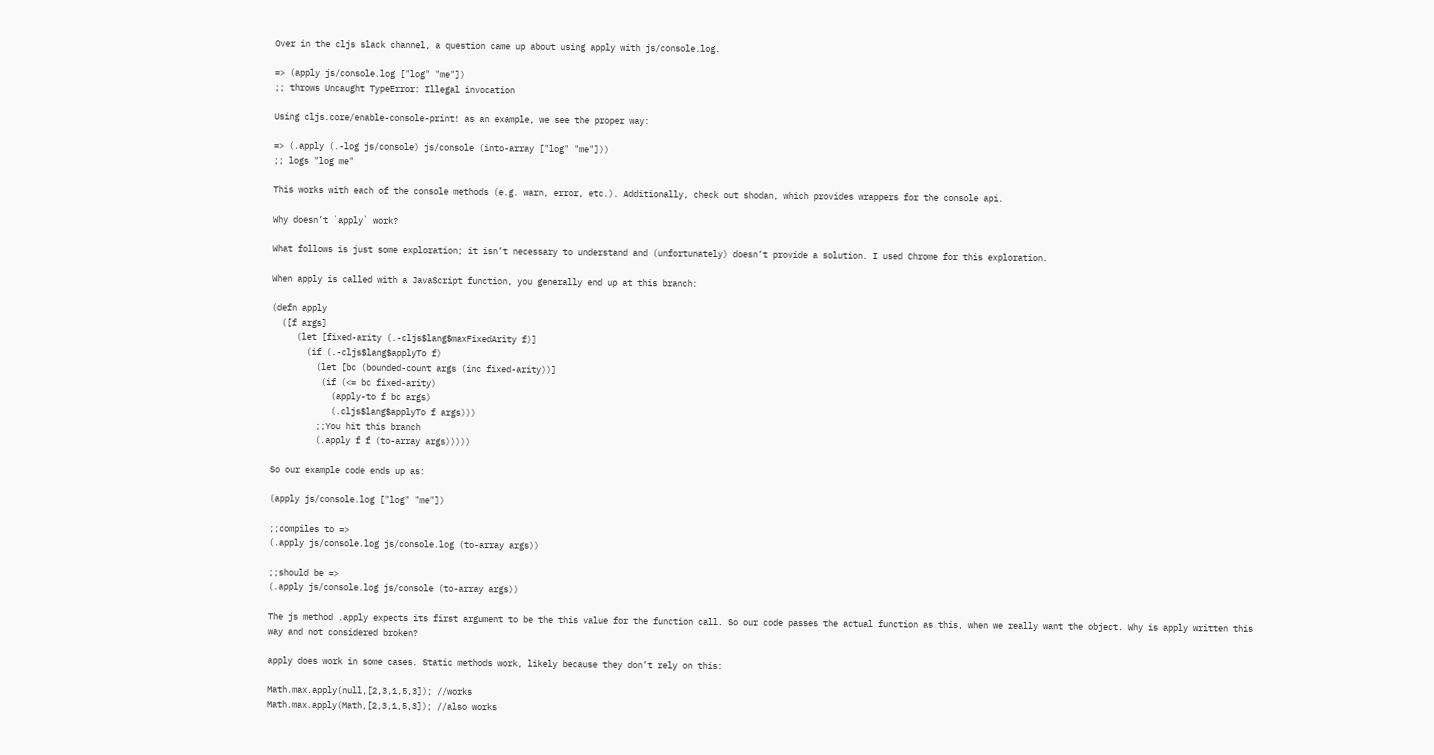Over in the cljs slack channel, a question came up about using apply with js/console.log.

=> (apply js/console.log ["log" "me"])
;; throws Uncaught TypeError: Illegal invocation

Using cljs.core/enable-console-print! as an example, we see the proper way:

=> (.apply (.-log js/console) js/console (into-array ["log" "me"]))
;; logs "log me"

This works with each of the console methods (e.g. warn, error, etc.). Additionally, check out shodan, which provides wrappers for the console api.

Why doesn’t `apply` work?

What follows is just some exploration; it isn’t necessary to understand and (unfortunately) doesn’t provide a solution. I used Chrome for this exploration.

When apply is called with a JavaScript function, you generally end up at this branch:

(defn apply
  ([f args]
     (let [fixed-arity (.-cljs$lang$maxFixedArity f)]
       (if (.-cljs$lang$applyTo f)
         (let [bc (bounded-count args (inc fixed-arity))]
          (if (<= bc fixed-arity)
            (apply-to f bc args)
            (.cljs$lang$applyTo f args)))
         ;;You hit this branch
         (.apply f f (to-array args)))))

So our example code ends up as:

(apply js/console.log ["log" "me"])

;;compiles to =>
(.apply js/console.log js/console.log (to-array args))

;;should be =>
(.apply js/console.log js/console (to-array args))

The js method .apply expects its first argument to be the this value for the function call. So our code passes the actual function as this, when we really want the object. Why is apply written this way and not considered broken?

apply does work in some cases. Static methods work, likely because they don’t rely on this:

Math.max.apply(null,[2,3,1,5,3]); //works
Math.max.apply(Math,[2,3,1,5,3]); //also works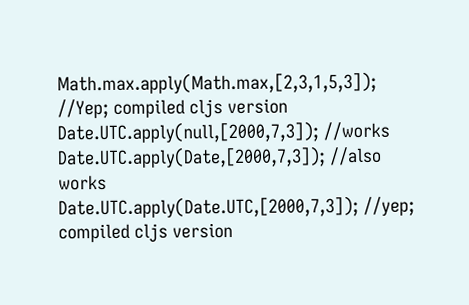Math.max.apply(Math.max,[2,3,1,5,3]); //Yep; compiled cljs version
Date.UTC.apply(null,[2000,7,3]); //works
Date.UTC.apply(Date,[2000,7,3]); //also works
Date.UTC.apply(Date.UTC,[2000,7,3]); //yep; compiled cljs version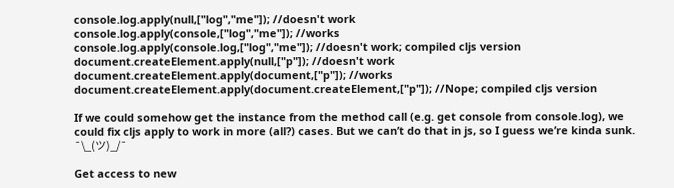console.log.apply(null,["log","me"]); //doesn't work
console.log.apply(console,["log","me"]); //works
console.log.apply(console.log,["log","me"]); //doesn't work; compiled cljs version
document.createElement.apply(null,["p"]); //doesn't work
document.createElement.apply(document,["p"]); //works
document.createElement.apply(document.createElement,["p"]); //Nope; compiled cljs version

If we could somehow get the instance from the method call (e.g. get console from console.log), we could fix cljs apply to work in more (all?) cases. But we can’t do that in js, so I guess we’re kinda sunk. ¯\_(ツ)_/¯

Get access to new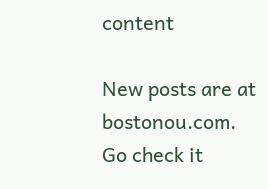content

New posts are at bostonou.com. Go check it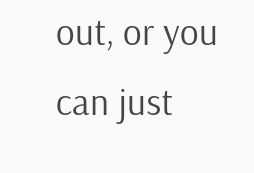out, or you can just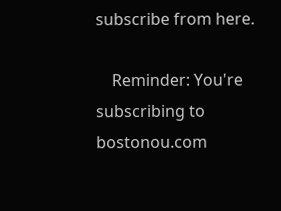subscribe from here.

    Reminder: You're subscribing to bostonou.com